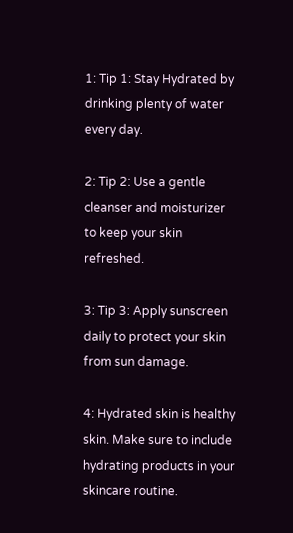1: Tip 1: Stay Hydrated by drinking plenty of water every day.

2: Tip 2: Use a gentle cleanser and moisturizer to keep your skin refreshed.

3: Tip 3: Apply sunscreen daily to protect your skin from sun damage.

4: Hydrated skin is healthy skin. Make sure to include hydrating products in your skincare routine.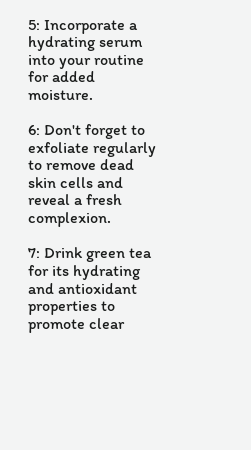5: Incorporate a hydrating serum into your routine for added moisture.

6: Don't forget to exfoliate regularly to remove dead skin cells and reveal a fresh complexion.

7: Drink green tea for its hydrating and antioxidant properties to promote clear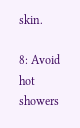skin.

8: Avoid hot showers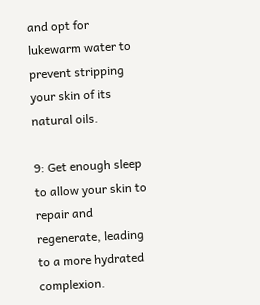and opt for lukewarm water to prevent stripping your skin of its natural oils.

9: Get enough sleep to allow your skin to repair and regenerate, leading to a more hydrated complexion.